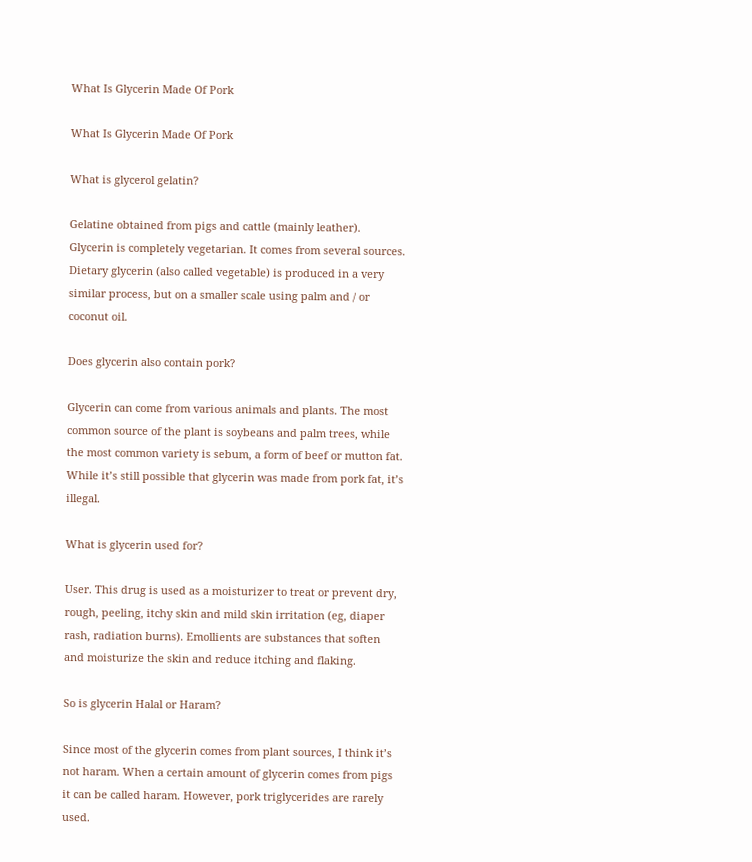What Is Glycerin Made Of Pork

What Is Glycerin Made Of Pork

What is glycerol gelatin?

Gelatine obtained from pigs and cattle (mainly leather). Glycerin is completely vegetarian. It comes from several sources. Dietary glycerin (also called vegetable) is produced in a very similar process, but on a smaller scale using palm and / or coconut oil.

Does glycerin also contain pork?

Glycerin can come from various animals and plants. The most common source of the plant is soybeans and palm trees, while the most common variety is sebum, a form of beef or mutton fat. While it’s still possible that glycerin was made from pork fat, it’s illegal.

What is glycerin used for?

User. This drug is used as a moisturizer to treat or prevent dry, rough, peeling, itchy skin and mild skin irritation (eg, diaper rash, radiation burns). Emollients are substances that soften and moisturize the skin and reduce itching and flaking.

So is glycerin Halal or Haram?

Since most of the glycerin comes from plant sources, I think it’s not haram. When a certain amount of glycerin comes from pigs it can be called haram. However, pork triglycerides are rarely used.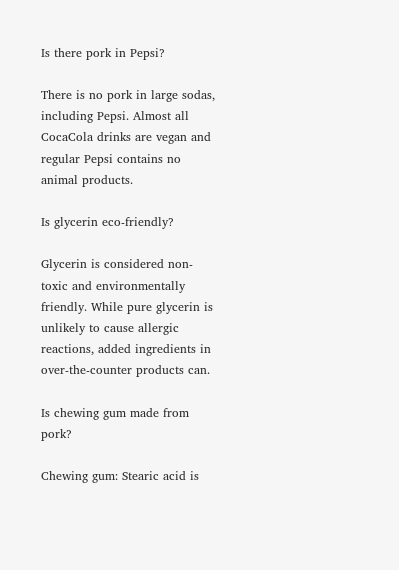Is there pork in Pepsi?

There is no pork in large sodas, including Pepsi. Almost all CocaCola drinks are vegan and regular Pepsi contains no animal products.

Is glycerin eco-friendly?

Glycerin is considered non-toxic and environmentally friendly. While pure glycerin is unlikely to cause allergic reactions, added ingredients in over-the-counter products can.

Is chewing gum made from pork?

Chewing gum: Stearic acid is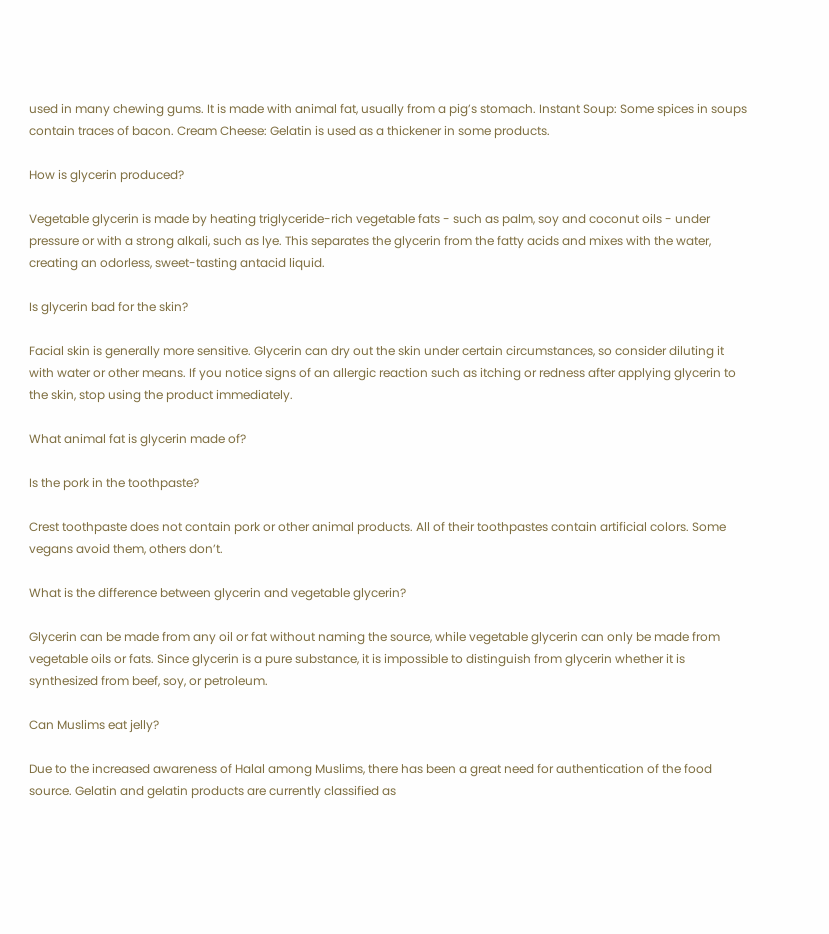used in many chewing gums. It is made with animal fat, usually from a pig’s stomach. Instant Soup: Some spices in soups contain traces of bacon. Cream Cheese: Gelatin is used as a thickener in some products.

How is glycerin produced?

Vegetable glycerin is made by heating triglyceride-rich vegetable fats - such as palm, soy and coconut oils - under pressure or with a strong alkali, such as lye. This separates the glycerin from the fatty acids and mixes with the water, creating an odorless, sweet-tasting antacid liquid.

Is glycerin bad for the skin?

Facial skin is generally more sensitive. Glycerin can dry out the skin under certain circumstances, so consider diluting it with water or other means. If you notice signs of an allergic reaction such as itching or redness after applying glycerin to the skin, stop using the product immediately.

What animal fat is glycerin made of?

Is the pork in the toothpaste?

Crest toothpaste does not contain pork or other animal products. All of their toothpastes contain artificial colors. Some vegans avoid them, others don’t.

What is the difference between glycerin and vegetable glycerin?

Glycerin can be made from any oil or fat without naming the source, while vegetable glycerin can only be made from vegetable oils or fats. Since glycerin is a pure substance, it is impossible to distinguish from glycerin whether it is synthesized from beef, soy, or petroleum.

Can Muslims eat jelly?

Due to the increased awareness of Halal among Muslims, there has been a great need for authentication of the food source. Gelatin and gelatin products are currently classified as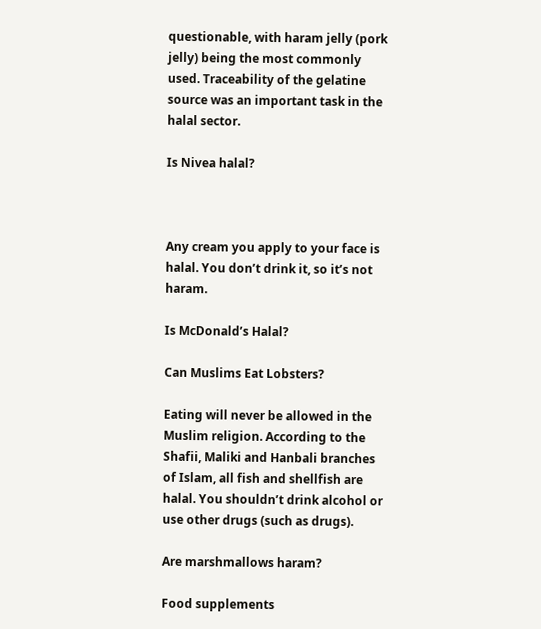questionable, with haram jelly (pork jelly) being the most commonly used. Traceability of the gelatine source was an important task in the halal sector.

Is Nivea halal?



Any cream you apply to your face is halal. You don’t drink it, so it’s not haram.

Is McDonald’s Halal?

Can Muslims Eat Lobsters?

Eating will never be allowed in the Muslim religion. According to the Shafii, Maliki and Hanbali branches of Islam, all fish and shellfish are halal. You shouldn’t drink alcohol or use other drugs (such as drugs).

Are marshmallows haram?

Food supplements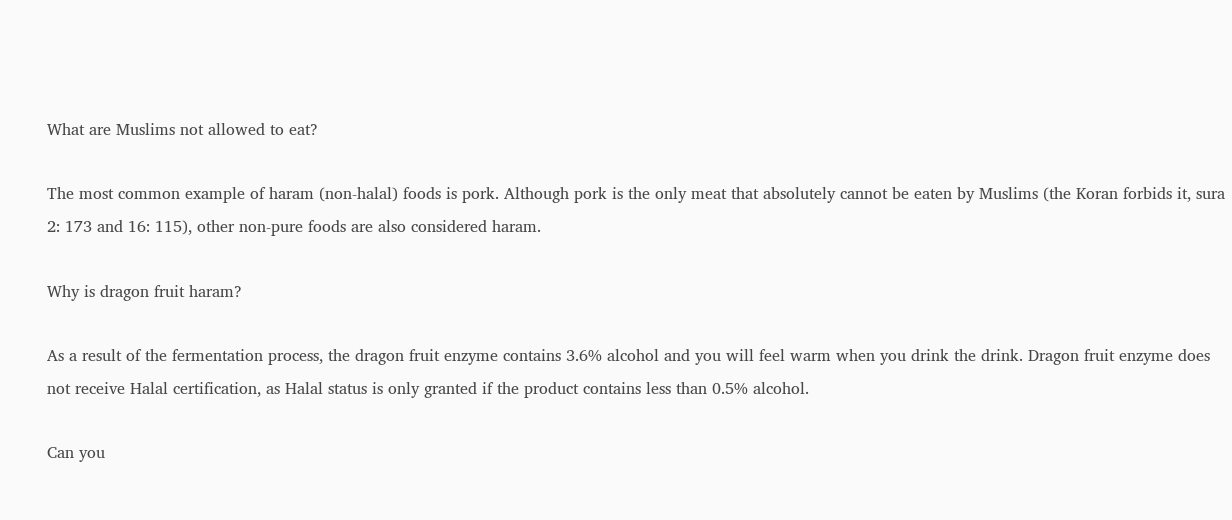What are Muslims not allowed to eat?

The most common example of haram (non-halal) foods is pork. Although pork is the only meat that absolutely cannot be eaten by Muslims (the Koran forbids it, sura 2: 173 and 16: 115), other non-pure foods are also considered haram.

Why is dragon fruit haram?

As a result of the fermentation process, the dragon fruit enzyme contains 3.6% alcohol and you will feel warm when you drink the drink. Dragon fruit enzyme does not receive Halal certification, as Halal status is only granted if the product contains less than 0.5% alcohol.

Can you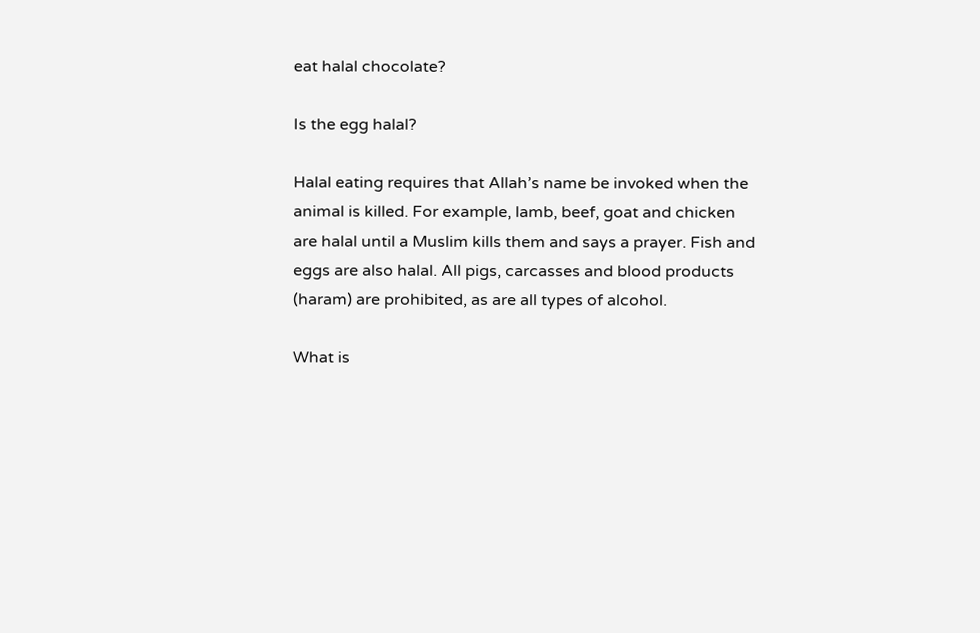eat halal chocolate?

Is the egg halal?

Halal eating requires that Allah’s name be invoked when the animal is killed. For example, lamb, beef, goat and chicken are halal until a Muslim kills them and says a prayer. Fish and eggs are also halal. All pigs, carcasses and blood products (haram) are prohibited, as are all types of alcohol.

What is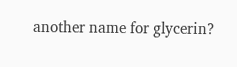another name for glycerin?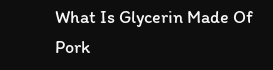What Is Glycerin Made Of Pork